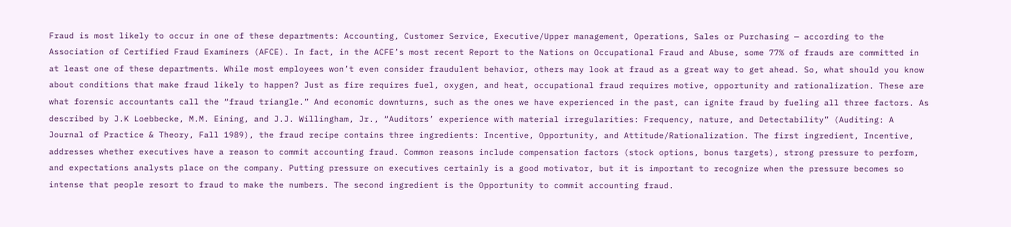Fraud is most likely to occur in one of these departments: Accounting, Customer Service, Executive/Upper management, Operations, Sales or Purchasing — according to the Association of Certified Fraud Examiners (AFCE). In fact, in the ACFE’s most recent Report to the Nations on Occupational Fraud and Abuse, some 77% of frauds are committed in at least one of these departments. While most employees won’t even consider fraudulent behavior, others may look at fraud as a great way to get ahead. So, what should you know about conditions that make fraud likely to happen? Just as fire requires fuel, oxygen, and heat, occupational fraud requires motive, opportunity and rationalization. These are what forensic accountants call the “fraud triangle.” And economic downturns, such as the ones we have experienced in the past, can ignite fraud by fueling all three factors. As described by J.K Loebbecke, M.M. Eining, and J.J. Willingham, Jr., “Auditors’ experience with material irregularities: Frequency, nature, and Detectability” (Auditing: A Journal of Practice & Theory, Fall 1989), the fraud recipe contains three ingredients: Incentive, Opportunity, and Attitude/Rationalization. The first ingredient, Incentive, addresses whether executives have a reason to commit accounting fraud. Common reasons include compensation factors (stock options, bonus targets), strong pressure to perform, and expectations analysts place on the company. Putting pressure on executives certainly is a good motivator, but it is important to recognize when the pressure becomes so intense that people resort to fraud to make the numbers. The second ingredient is the Opportunity to commit accounting fraud.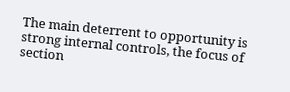The main deterrent to opportunity is strong internal controls, the focus of section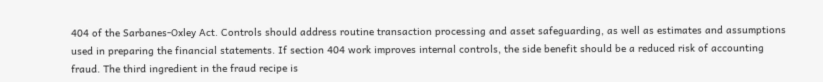404 of the Sarbanes-Oxley Act. Controls should address routine transaction processing and asset safeguarding, as well as estimates and assumptions used in preparing the financial statements. If section 404 work improves internal controls, the side benefit should be a reduced risk of accounting fraud. The third ingredient in the fraud recipe is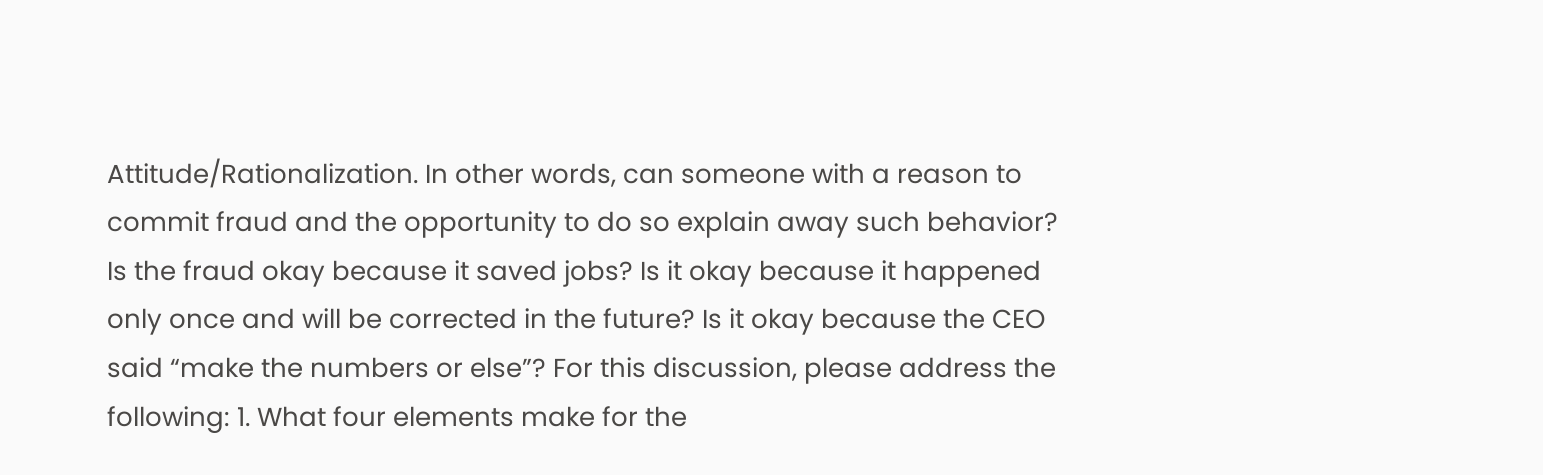Attitude/Rationalization. In other words, can someone with a reason to commit fraud and the opportunity to do so explain away such behavior? Is the fraud okay because it saved jobs? Is it okay because it happened only once and will be corrected in the future? Is it okay because the CEO said “make the numbers or else”? For this discussion, please address the following: 1. What four elements make for the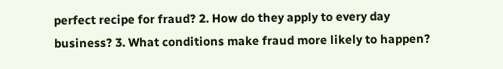perfect recipe for fraud? 2. How do they apply to every day business? 3. What conditions make fraud more likely to happen?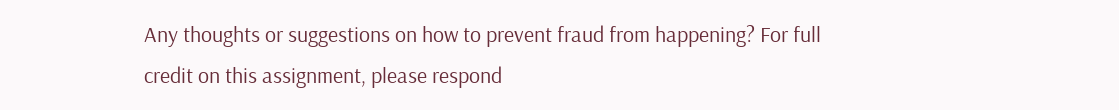Any thoughts or suggestions on how to prevent fraud from happening? For full credit on this assignment, please respond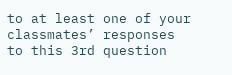to at least one of your classmates’ responses to this 3rd question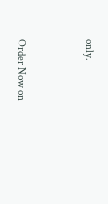only.


Order Now on